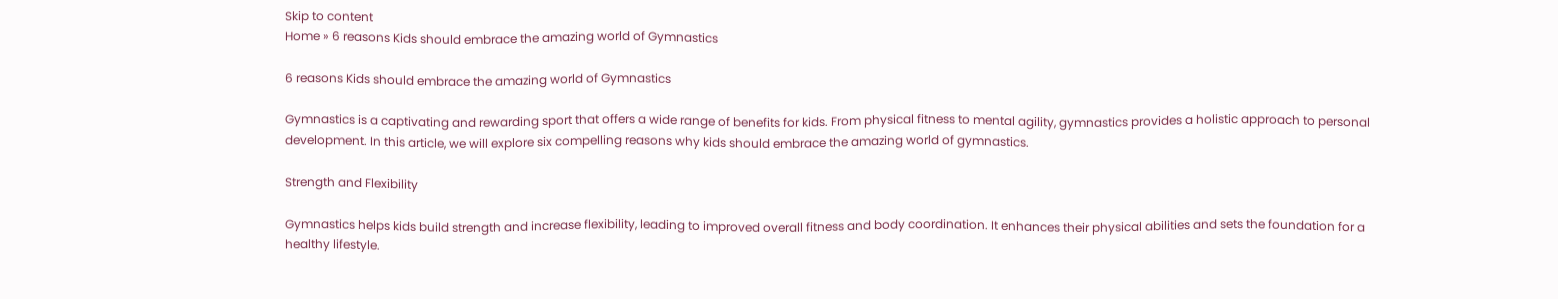Skip to content
Home » 6 reasons Kids should embrace the amazing world of Gymnastics

6 reasons Kids should embrace the amazing world of Gymnastics

Gymnastics is a captivating and rewarding sport that offers a wide range of benefits for kids. From physical fitness to mental agility, gymnastics provides a holistic approach to personal development. In this article, we will explore six compelling reasons why kids should embrace the amazing world of gymnastics.

Strength and Flexibility

Gymnastics helps kids build strength and increase flexibility, leading to improved overall fitness and body coordination. It enhances their physical abilities and sets the foundation for a healthy lifestyle.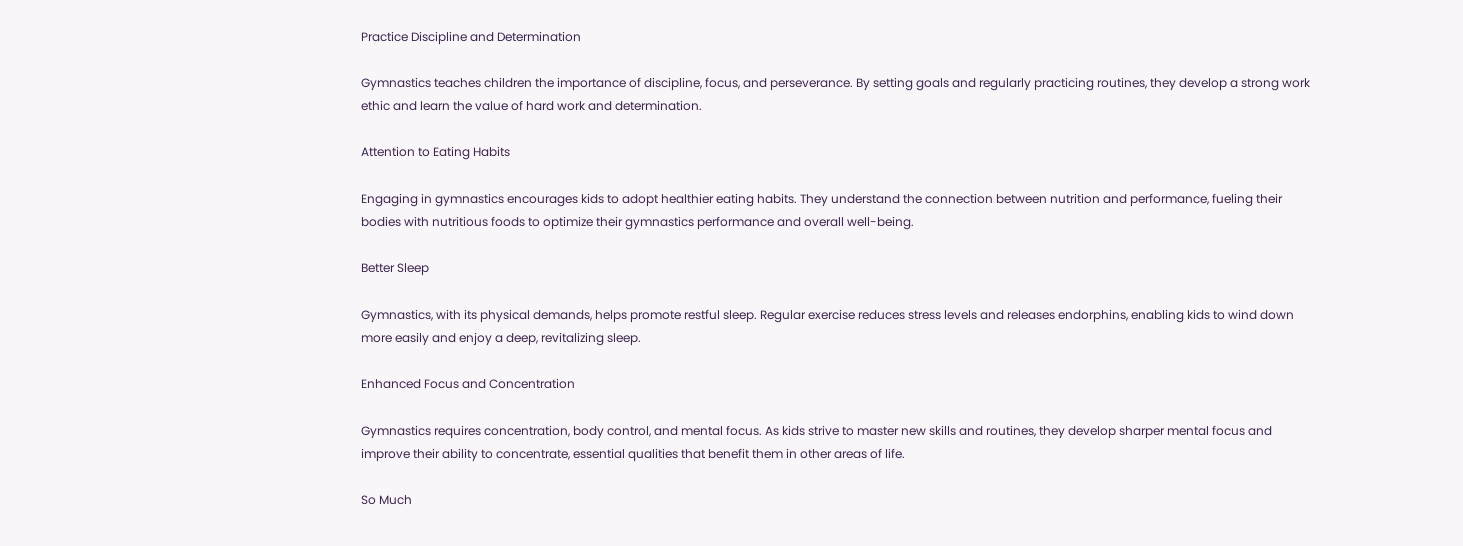Practice Discipline and Determination

Gymnastics teaches children the importance of discipline, focus, and perseverance. By setting goals and regularly practicing routines, they develop a strong work ethic and learn the value of hard work and determination.

Attention to Eating Habits

Engaging in gymnastics encourages kids to adopt healthier eating habits. They understand the connection between nutrition and performance, fueling their bodies with nutritious foods to optimize their gymnastics performance and overall well-being.

Better Sleep

Gymnastics, with its physical demands, helps promote restful sleep. Regular exercise reduces stress levels and releases endorphins, enabling kids to wind down more easily and enjoy a deep, revitalizing sleep.

Enhanced Focus and Concentration

Gymnastics requires concentration, body control, and mental focus. As kids strive to master new skills and routines, they develop sharper mental focus and improve their ability to concentrate, essential qualities that benefit them in other areas of life.

So Much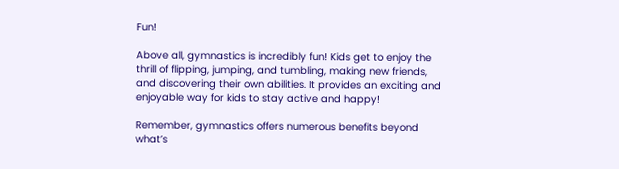Fun!

Above all, gymnastics is incredibly fun! Kids get to enjoy the thrill of flipping, jumping, and tumbling, making new friends, and discovering their own abilities. It provides an exciting and enjoyable way for kids to stay active and happy!

Remember, gymnastics offers numerous benefits beyond what’s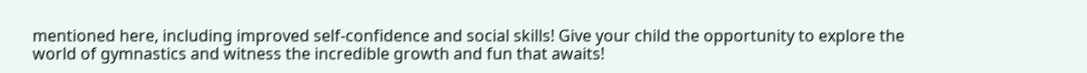mentioned here, including improved self-confidence and social skills! Give your child the opportunity to explore the world of gymnastics and witness the incredible growth and fun that awaits!